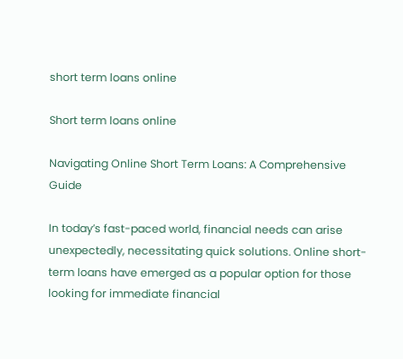short term loans online

Short term loans online

Navigating Online Short Term Loans: A Comprehensive Guide

In today’s fast-paced world, financial needs can arise unexpectedly, necessitating quick solutions. Online short-term loans have emerged as a popular option for those looking for immediate financial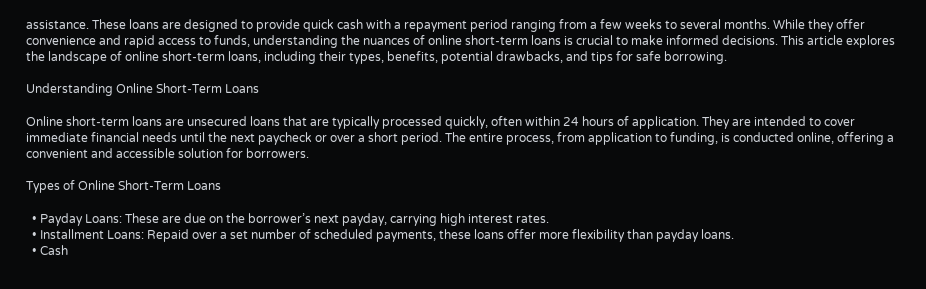assistance. These loans are designed to provide quick cash with a repayment period ranging from a few weeks to several months. While they offer convenience and rapid access to funds, understanding the nuances of online short-term loans is crucial to make informed decisions. This article explores the landscape of online short-term loans, including their types, benefits, potential drawbacks, and tips for safe borrowing.

Understanding Online Short-Term Loans

Online short-term loans are unsecured loans that are typically processed quickly, often within 24 hours of application. They are intended to cover immediate financial needs until the next paycheck or over a short period. The entire process, from application to funding, is conducted online, offering a convenient and accessible solution for borrowers.

Types of Online Short-Term Loans

  • Payday Loans: These are due on the borrower’s next payday, carrying high interest rates.
  • Installment Loans: Repaid over a set number of scheduled payments, these loans offer more flexibility than payday loans.
  • Cash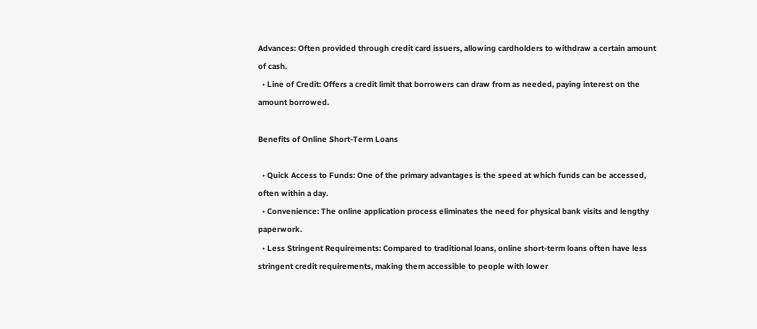Advances: Often provided through credit card issuers, allowing cardholders to withdraw a certain amount of cash.
  • Line of Credit: Offers a credit limit that borrowers can draw from as needed, paying interest on the amount borrowed.

Benefits of Online Short-Term Loans

  • Quick Access to Funds: One of the primary advantages is the speed at which funds can be accessed, often within a day.
  • Convenience: The online application process eliminates the need for physical bank visits and lengthy paperwork.
  • Less Stringent Requirements: Compared to traditional loans, online short-term loans often have less stringent credit requirements, making them accessible to people with lower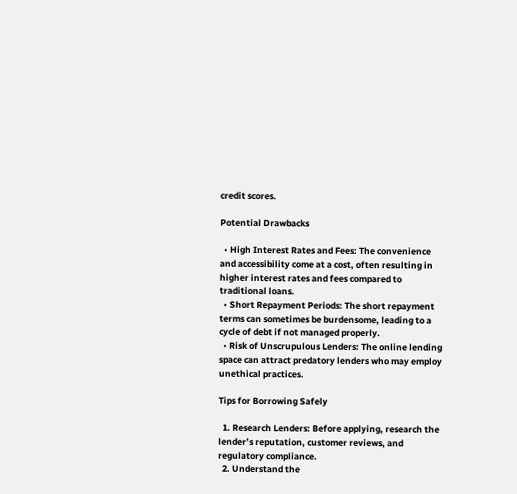credit scores.

Potential Drawbacks

  • High Interest Rates and Fees: The convenience and accessibility come at a cost, often resulting in higher interest rates and fees compared to traditional loans.
  • Short Repayment Periods: The short repayment terms can sometimes be burdensome, leading to a cycle of debt if not managed properly.
  • Risk of Unscrupulous Lenders: The online lending space can attract predatory lenders who may employ unethical practices.

Tips for Borrowing Safely

  1. Research Lenders: Before applying, research the lender’s reputation, customer reviews, and regulatory compliance.
  2. Understand the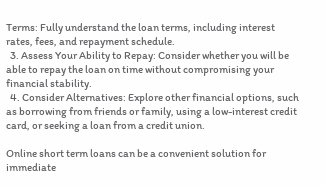Terms: Fully understand the loan terms, including interest rates, fees, and repayment schedule.
  3. Assess Your Ability to Repay: Consider whether you will be able to repay the loan on time without compromising your financial stability.
  4. Consider Alternatives: Explore other financial options, such as borrowing from friends or family, using a low-interest credit card, or seeking a loan from a credit union.

Online short term loans can be a convenient solution for immediate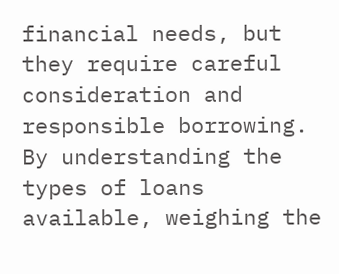financial needs, but they require careful consideration and responsible borrowing. By understanding the types of loans available, weighing the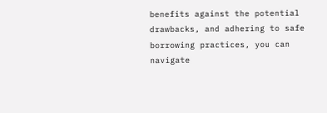benefits against the potential drawbacks, and adhering to safe borrowing practices, you can navigate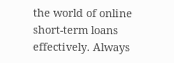the world of online short-term loans effectively. Always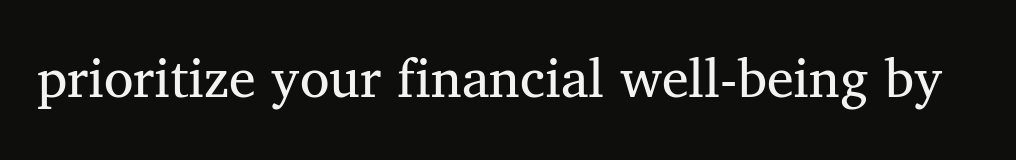prioritize your financial well-being by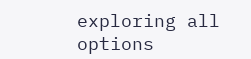exploring all options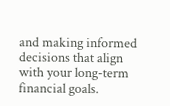and making informed decisions that align with your long-term financial goals.